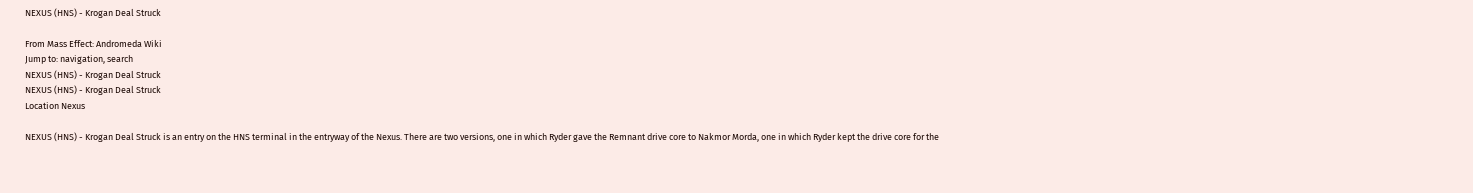NEXUS (HNS) - Krogan Deal Struck

From Mass Effect: Andromeda Wiki
Jump to: navigation, search
NEXUS (HNS) - Krogan Deal Struck
NEXUS (HNS) - Krogan Deal Struck
Location Nexus

NEXUS (HNS) - Krogan Deal Struck is an entry on the HNS terminal in the entryway of the Nexus. There are two versions, one in which Ryder gave the Remnant drive core to Nakmor Morda, one in which Ryder kept the drive core for the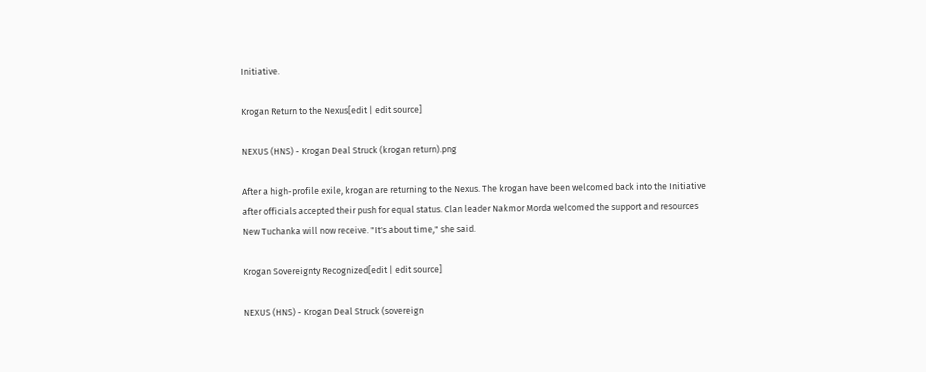Initiative.

Krogan Return to the Nexus[edit | edit source]

NEXUS (HNS) - Krogan Deal Struck (krogan return).png

After a high-profile exile, krogan are returning to the Nexus. The krogan have been welcomed back into the Initiative after officials accepted their push for equal status. Clan leader Nakmor Morda welcomed the support and resources New Tuchanka will now receive. "It's about time," she said.

Krogan Sovereignty Recognized[edit | edit source]

NEXUS (HNS) - Krogan Deal Struck (sovereign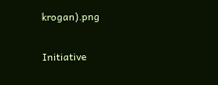krogan).png

Initiative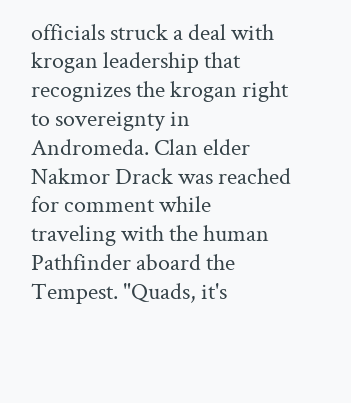officials struck a deal with krogan leadership that recognizes the krogan right to sovereignty in Andromeda. Clan elder Nakmor Drack was reached for comment while traveling with the human Pathfinder aboard the Tempest. "Quads, it's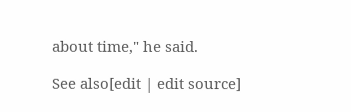about time," he said.

See also[edit | edit source]